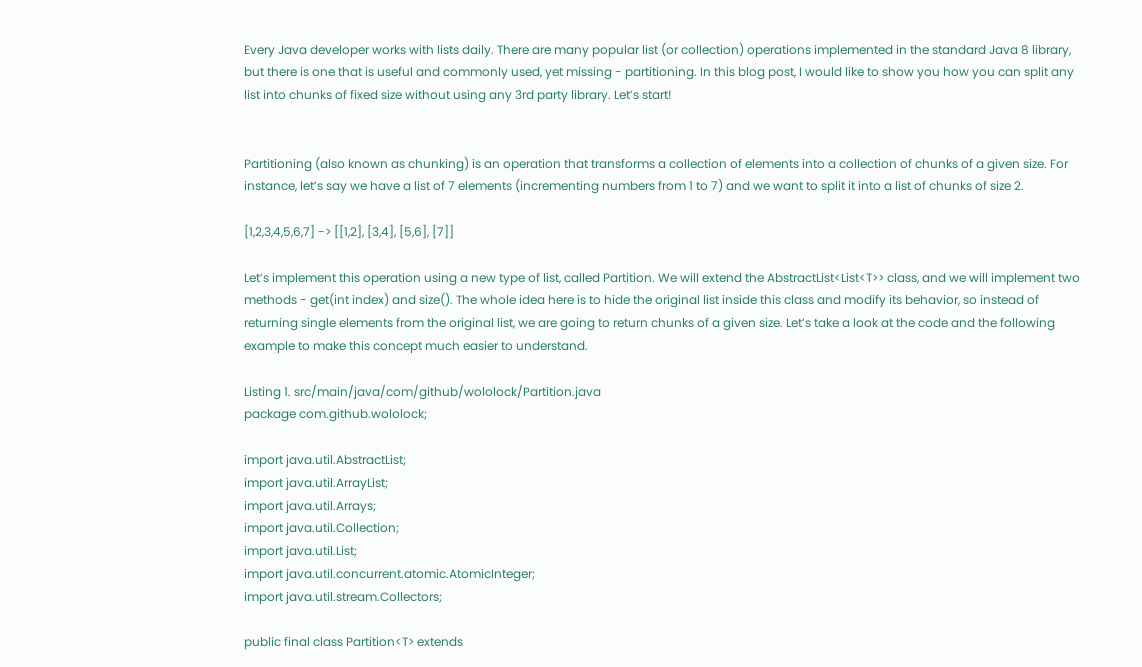Every Java developer works with lists daily. There are many popular list (or collection) operations implemented in the standard Java 8 library, but there is one that is useful and commonly used, yet missing - partitioning. In this blog post, I would like to show you how you can split any list into chunks of fixed size without using any 3rd party library. Let’s start!


Partitioning (also known as chunking) is an operation that transforms a collection of elements into a collection of chunks of a given size. For instance, let’s say we have a list of 7 elements (incrementing numbers from 1 to 7) and we want to split it into a list of chunks of size 2.

[1,2,3,4,5,6,7] -> [[1,2], [3,4], [5,6], [7]]

Let’s implement this operation using a new type of list, called Partition. We will extend the AbstractList<List<T>> class, and we will implement two methods - get(int index) and size(). The whole idea here is to hide the original list inside this class and modify its behavior, so instead of returning single elements from the original list, we are going to return chunks of a given size. Let’s take a look at the code and the following example to make this concept much easier to understand.

Listing 1. src/main/java/com/github/wololock/Partition.java
package com.github.wololock;

import java.util.AbstractList;
import java.util.ArrayList;
import java.util.Arrays;
import java.util.Collection;
import java.util.List;
import java.util.concurrent.atomic.AtomicInteger;
import java.util.stream.Collectors;

public final class Partition<T> extends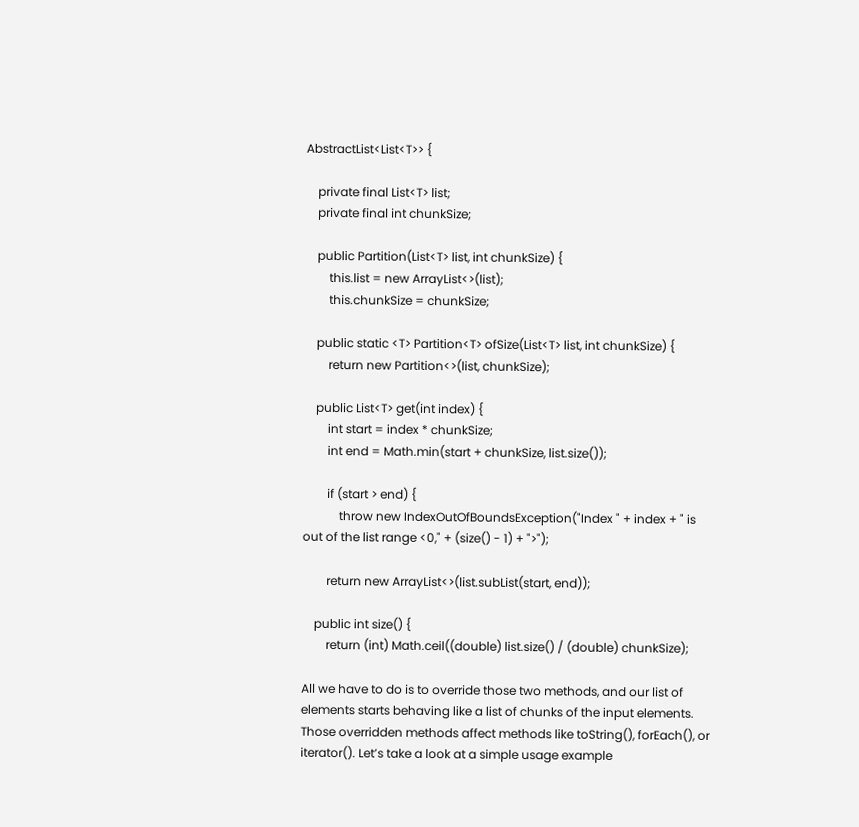AbstractList<List<T>> {

    private final List<T> list;
    private final int chunkSize;

    public Partition(List<T> list, int chunkSize) {
        this.list = new ArrayList<>(list);
        this.chunkSize = chunkSize;

    public static <T> Partition<T> ofSize(List<T> list, int chunkSize) {
        return new Partition<>(list, chunkSize);

    public List<T> get(int index) {
        int start = index * chunkSize;
        int end = Math.min(start + chunkSize, list.size());

        if (start > end) {
            throw new IndexOutOfBoundsException("Index " + index + " is out of the list range <0," + (size() - 1) + ">");

        return new ArrayList<>(list.subList(start, end));

    public int size() {
        return (int) Math.ceil((double) list.size() / (double) chunkSize);

All we have to do is to override those two methods, and our list of elements starts behaving like a list of chunks of the input elements. Those overridden methods affect methods like toString(), forEach(), or iterator(). Let’s take a look at a simple usage example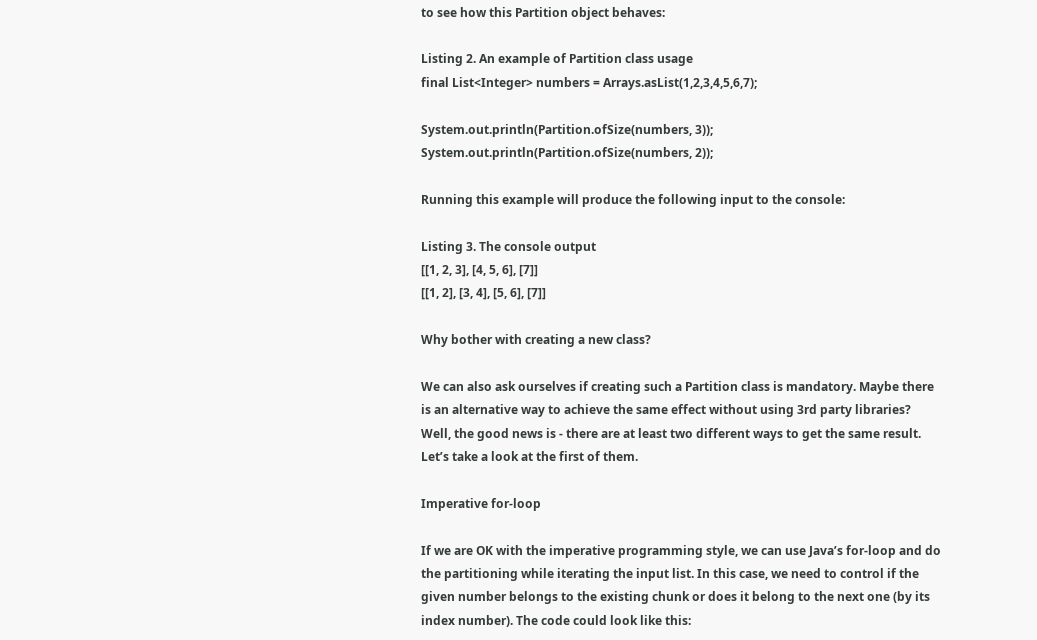to see how this Partition object behaves:

Listing 2. An example of Partition class usage
final List<Integer> numbers = Arrays.asList(1,2,3,4,5,6,7);

System.out.println(Partition.ofSize(numbers, 3));
System.out.println(Partition.ofSize(numbers, 2));

Running this example will produce the following input to the console:

Listing 3. The console output
[[1, 2, 3], [4, 5, 6], [7]]
[[1, 2], [3, 4], [5, 6], [7]]

Why bother with creating a new class?

We can also ask ourselves if creating such a Partition class is mandatory. Maybe there is an alternative way to achieve the same effect without using 3rd party libraries? Well, the good news is - there are at least two different ways to get the same result. Let’s take a look at the first of them.

Imperative for-loop

If we are OK with the imperative programming style, we can use Java’s for-loop and do the partitioning while iterating the input list. In this case, we need to control if the given number belongs to the existing chunk or does it belong to the next one (by its index number). The code could look like this: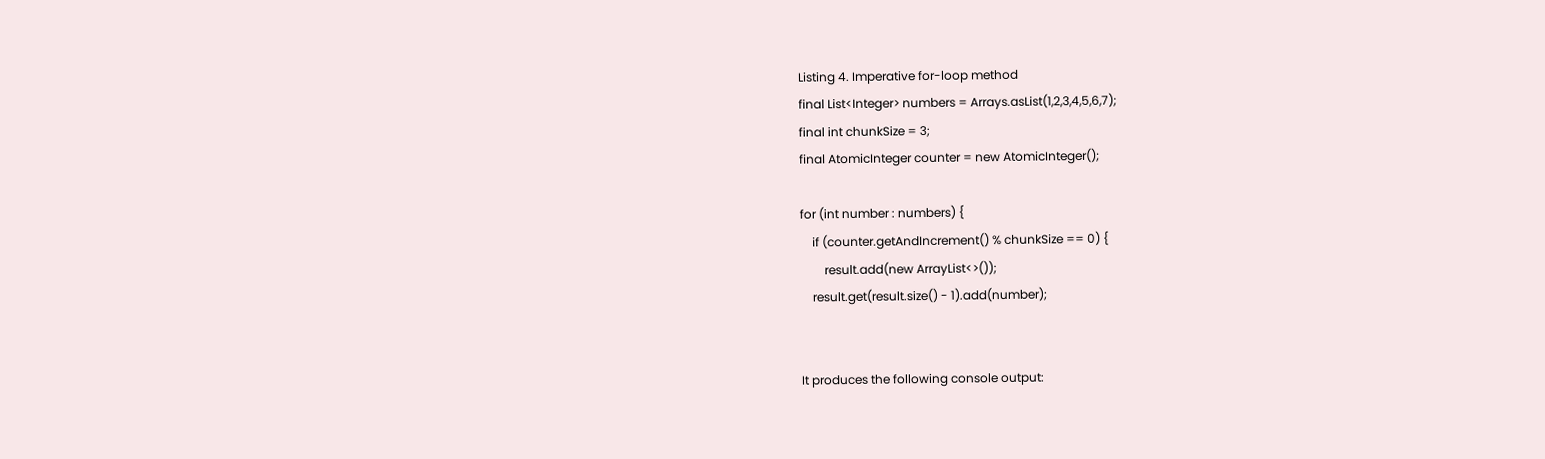Listing 4. Imperative for-loop method
final List<Integer> numbers = Arrays.asList(1,2,3,4,5,6,7);
final int chunkSize = 3;
final AtomicInteger counter = new AtomicInteger();

for (int number : numbers) {
    if (counter.getAndIncrement() % chunkSize == 0) {
        result.add(new ArrayList<>());
    result.get(result.size() - 1).add(number);


It produces the following console output: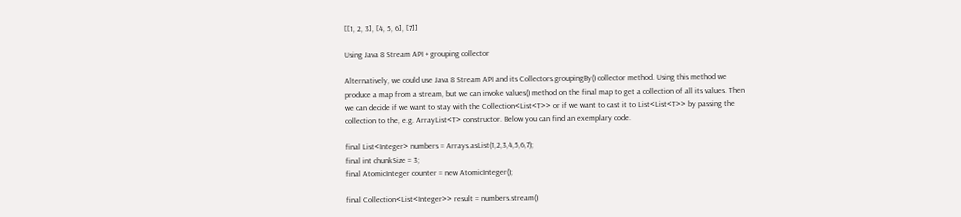[[1, 2, 3], [4, 5, 6], [7]]

Using Java 8 Stream API + grouping collector

Alternatively, we could use Java 8 Stream API and its Collectors.groupingBy() collector method. Using this method we produce a map from a stream, but we can invoke values() method on the final map to get a collection of all its values. Then we can decide if we want to stay with the Collection<List<T>> or if we want to cast it to List<List<T>> by passing the collection to the, e.g. ArrayList<T> constructor. Below you can find an exemplary code.

final List<Integer> numbers = Arrays.asList(1,2,3,4,5,6,7);
final int chunkSize = 3;
final AtomicInteger counter = new AtomicInteger();

final Collection<List<Integer>> result = numbers.stream()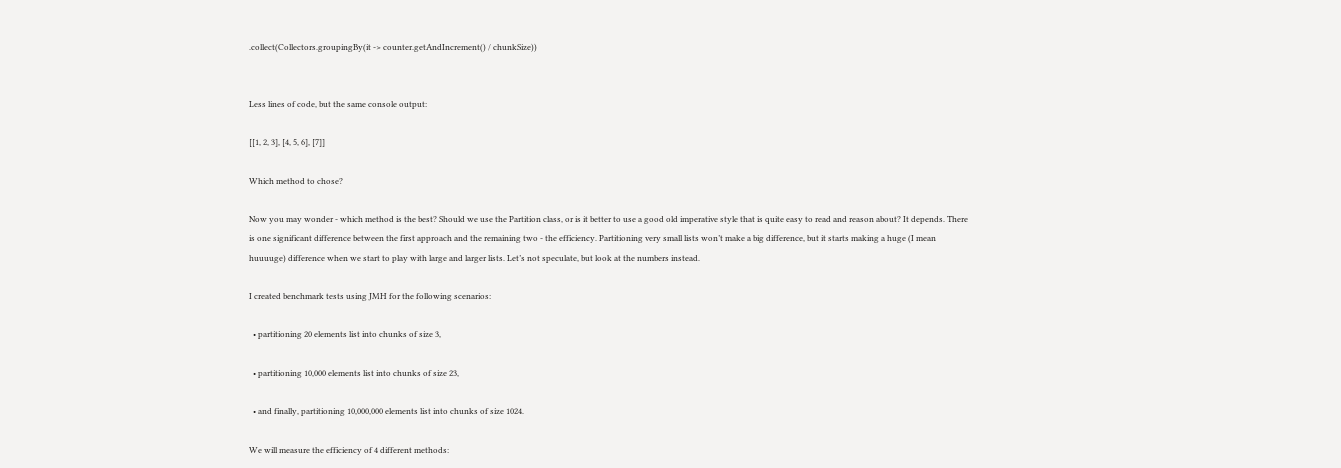.collect(Collectors.groupingBy(it -> counter.getAndIncrement() / chunkSize))


Less lines of code, but the same console output:

[[1, 2, 3], [4, 5, 6], [7]]

Which method to chose?

Now you may wonder - which method is the best? Should we use the Partition class, or is it better to use a good old imperative style that is quite easy to read and reason about? It depends. There is one significant difference between the first approach and the remaining two - the efficiency. Partitioning very small lists won’t make a big difference, but it starts making a huge (I mean huuuuge) difference when we start to play with large and larger lists. Let’s not speculate, but look at the numbers instead.

I created benchmark tests using JMH for the following scenarios:

  • partitioning 20 elements list into chunks of size 3,

  • partitioning 10,000 elements list into chunks of size 23,

  • and finally, partitioning 10,000,000 elements list into chunks of size 1024.

We will measure the efficiency of 4 different methods: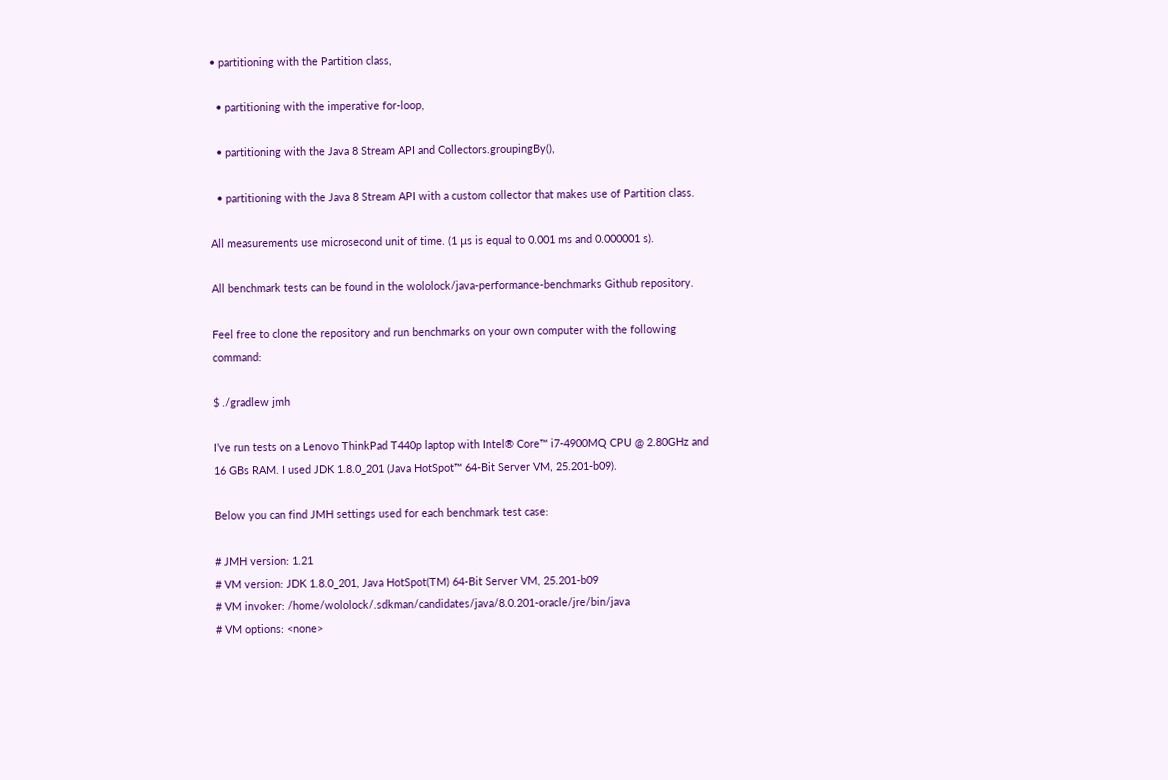• partitioning with the Partition class,

  • partitioning with the imperative for-loop,

  • partitioning with the Java 8 Stream API and Collectors.groupingBy(),

  • partitioning with the Java 8 Stream API with a custom collector that makes use of Partition class.

All measurements use microsecond unit of time. (1 μs is equal to 0.001 ms and 0.000001 s).

All benchmark tests can be found in the wololock/java-performance-benchmarks Github repository.

Feel free to clone the repository and run benchmarks on your own computer with the following command:

$ ./gradlew jmh

I’ve run tests on a Lenovo ThinkPad T440p laptop with Intel® Core™ i7-4900MQ CPU @ 2.80GHz and 16 GBs RAM. I used JDK 1.8.0_201 (Java HotSpot™ 64-Bit Server VM, 25.201-b09).

Below you can find JMH settings used for each benchmark test case:

# JMH version: 1.21
# VM version: JDK 1.8.0_201, Java HotSpot(TM) 64-Bit Server VM, 25.201-b09
# VM invoker: /home/wololock/.sdkman/candidates/java/8.0.201-oracle/jre/bin/java
# VM options: <none>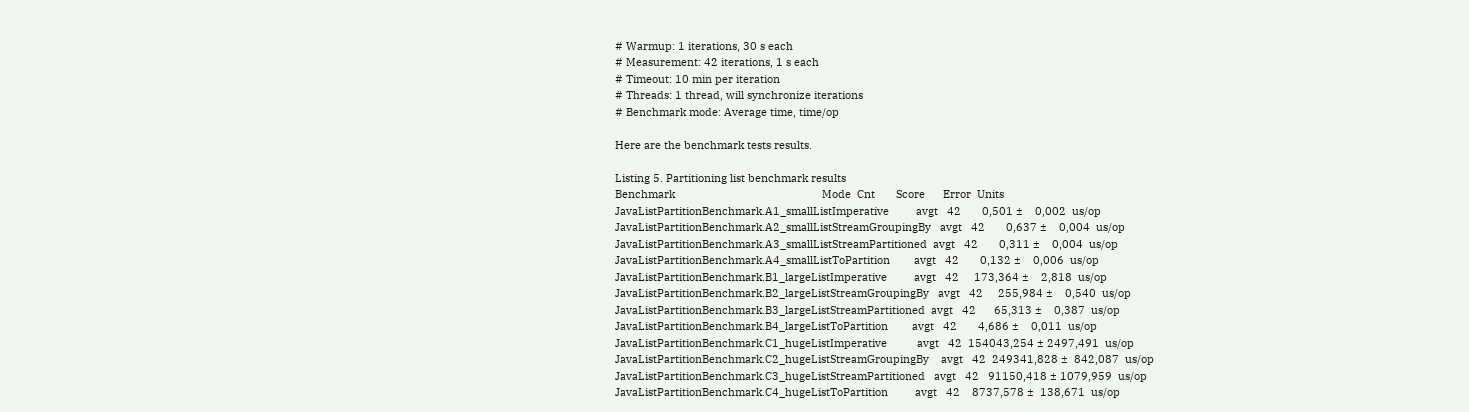# Warmup: 1 iterations, 30 s each
# Measurement: 42 iterations, 1 s each
# Timeout: 10 min per iteration
# Threads: 1 thread, will synchronize iterations
# Benchmark mode: Average time, time/op

Here are the benchmark tests results.

Listing 5. Partitioning list benchmark results
Benchmark                                                 Mode  Cnt       Score      Error  Units
JavaListPartitionBenchmark.A1_smallListImperative         avgt   42       0,501 ±    0,002  us/op
JavaListPartitionBenchmark.A2_smallListStreamGroupingBy   avgt   42       0,637 ±    0,004  us/op
JavaListPartitionBenchmark.A3_smallListStreamPartitioned  avgt   42       0,311 ±    0,004  us/op
JavaListPartitionBenchmark.A4_smallListToPartition        avgt   42       0,132 ±    0,006  us/op
JavaListPartitionBenchmark.B1_largeListImperative         avgt   42     173,364 ±    2,818  us/op
JavaListPartitionBenchmark.B2_largeListStreamGroupingBy   avgt   42     255,984 ±    0,540  us/op
JavaListPartitionBenchmark.B3_largeListStreamPartitioned  avgt   42      65,313 ±    0,387  us/op
JavaListPartitionBenchmark.B4_largeListToPartition        avgt   42       4,686 ±    0,011  us/op
JavaListPartitionBenchmark.C1_hugeListImperative          avgt   42  154043,254 ± 2497,491  us/op
JavaListPartitionBenchmark.C2_hugeListStreamGroupingBy    avgt   42  249341,828 ±  842,087  us/op
JavaListPartitionBenchmark.C3_hugeListStreamPartitioned   avgt   42   91150,418 ± 1079,959  us/op
JavaListPartitionBenchmark.C4_hugeListToPartition         avgt   42    8737,578 ±  138,671  us/op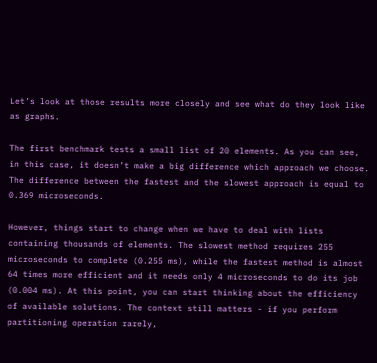Let’s look at those results more closely and see what do they look like as graphs.

The first benchmark tests a small list of 20 elements. As you can see, in this case, it doesn’t make a big difference which approach we choose. The difference between the fastest and the slowest approach is equal to 0.369 microseconds.

However, things start to change when we have to deal with lists containing thousands of elements. The slowest method requires 255 microseconds to complete (0.255 ms), while the fastest method is almost 64 times more efficient and it needs only 4 microseconds to do its job (0.004 ms). At this point, you can start thinking about the efficiency of available solutions. The context still matters - if you perform partitioning operation rarely,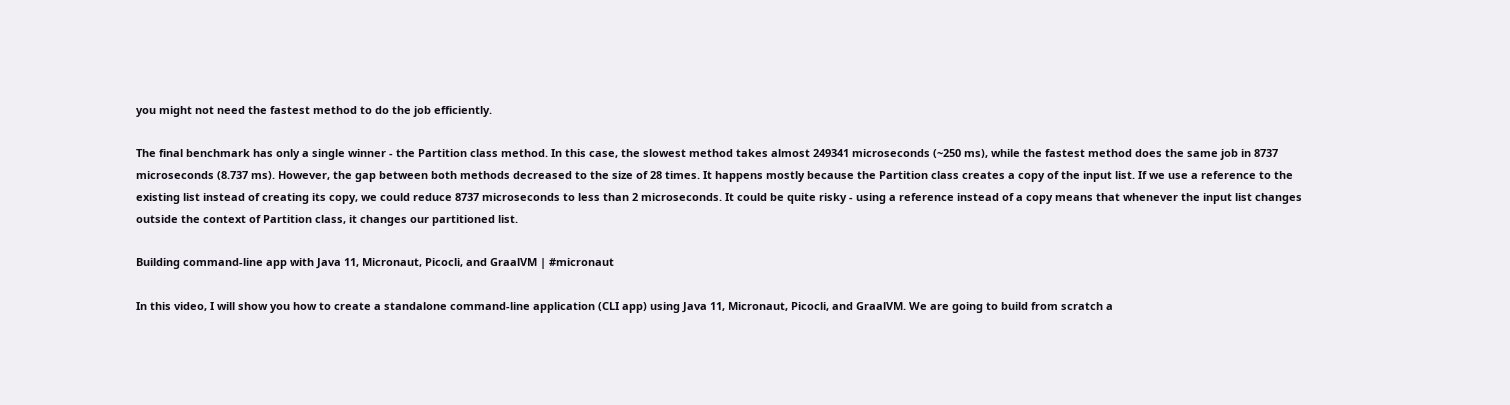you might not need the fastest method to do the job efficiently.

The final benchmark has only a single winner - the Partition class method. In this case, the slowest method takes almost 249341 microseconds (~250 ms), while the fastest method does the same job in 8737 microseconds (8.737 ms). However, the gap between both methods decreased to the size of 28 times. It happens mostly because the Partition class creates a copy of the input list. If we use a reference to the existing list instead of creating its copy, we could reduce 8737 microseconds to less than 2 microseconds. It could be quite risky - using a reference instead of a copy means that whenever the input list changes outside the context of Partition class, it changes our partitioned list.

Building command-line app with Java 11, Micronaut, Picocli, and GraalVM | #micronaut

In this video, I will show you how to create a standalone command-line application (CLI app) using Java 11, Micronaut, Picocli, and GraalVM. We are going to build from scratch a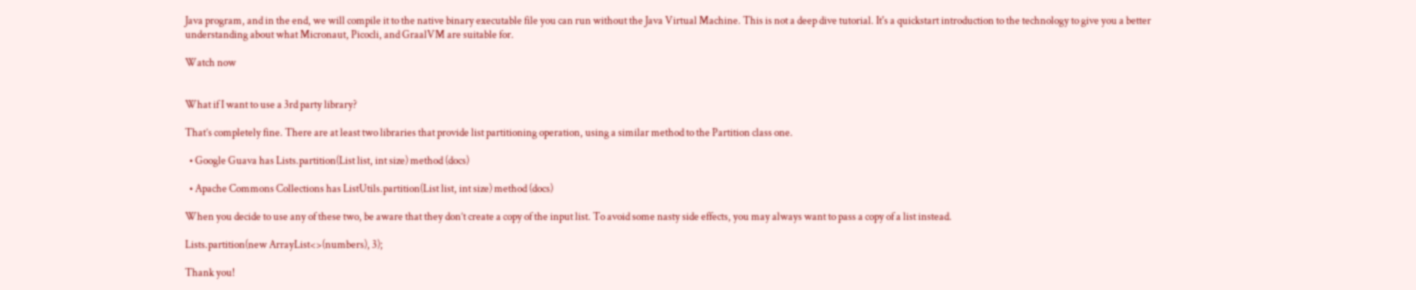Java program, and in the end, we will compile it to the native binary executable file you can run without the Java Virtual Machine. This is not a deep dive tutorial. It's a quickstart introduction to the technology to give you a better understanding about what Micronaut, Picocli, and GraalVM are suitable for.

Watch now


What if I want to use a 3rd party library?

That’s completely fine. There are at least two libraries that provide list partitioning operation, using a similar method to the Partition class one.

  • Google Guava has Lists.partition(List list, int size) method (docs)

  • Apache Commons Collections has ListUtils.partition(List list, int size) method (docs)

When you decide to use any of these two, be aware that they don’t create a copy of the input list. To avoid some nasty side effects, you may always want to pass a copy of a list instead.

Lists.partition(new ArrayList<>(numbers), 3);

Thank you!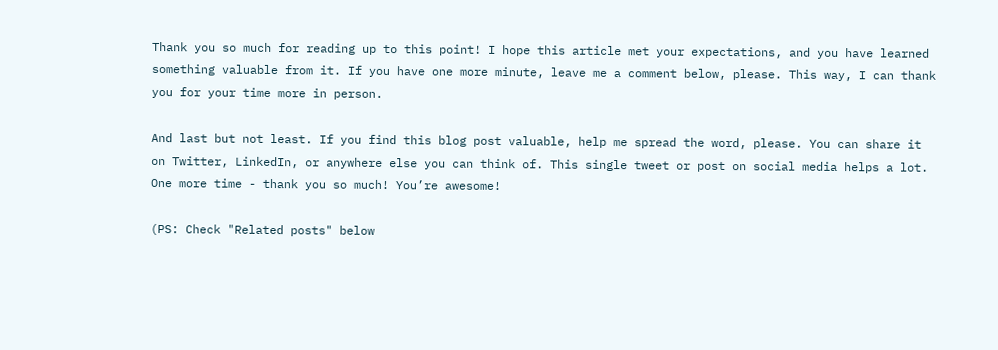Thank you so much for reading up to this point! I hope this article met your expectations, and you have learned something valuable from it. If you have one more minute, leave me a comment below, please. This way, I can thank you for your time more in person.

And last but not least. If you find this blog post valuable, help me spread the word, please. You can share it on Twitter, LinkedIn, or anywhere else you can think of. This single tweet or post on social media helps a lot. One more time - thank you so much! You’re awesome!

(PS: Check "Related posts" below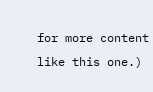for more content like this one.)